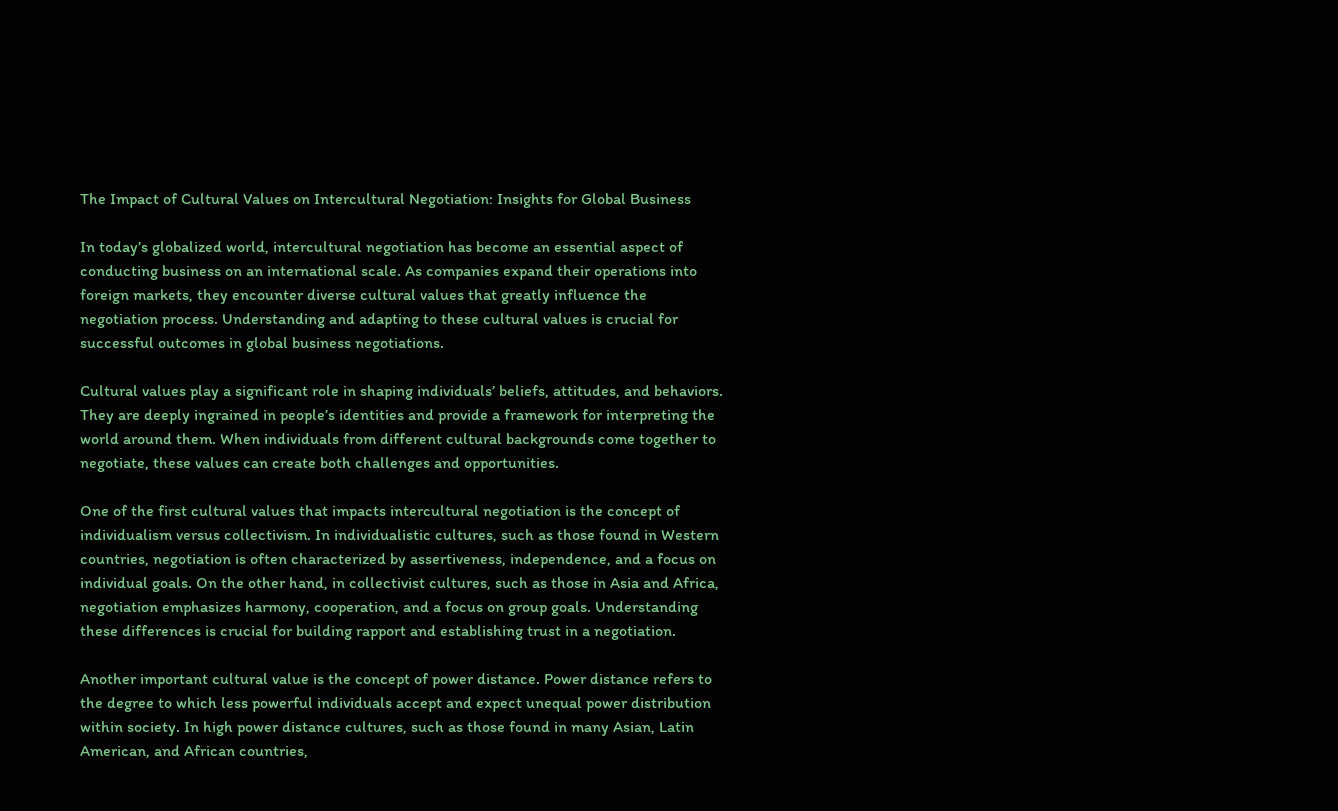The Impact of Cultural Values on Intercultural Negotiation: Insights for Global Business

In today’s globalized world, intercultural negotiation has become an essential aspect of conducting business on an international scale. As companies expand their operations into foreign markets, they encounter diverse cultural values that greatly influence the negotiation process. Understanding and adapting to these cultural values is crucial for successful outcomes in global business negotiations.

Cultural values play a significant role in shaping individuals’ beliefs, attitudes, and behaviors. They are deeply ingrained in people’s identities and provide a framework for interpreting the world around them. When individuals from different cultural backgrounds come together to negotiate, these values can create both challenges and opportunities.

One of the first cultural values that impacts intercultural negotiation is the concept of individualism versus collectivism. In individualistic cultures, such as those found in Western countries, negotiation is often characterized by assertiveness, independence, and a focus on individual goals. On the other hand, in collectivist cultures, such as those in Asia and Africa, negotiation emphasizes harmony, cooperation, and a focus on group goals. Understanding these differences is crucial for building rapport and establishing trust in a negotiation.

Another important cultural value is the concept of power distance. Power distance refers to the degree to which less powerful individuals accept and expect unequal power distribution within society. In high power distance cultures, such as those found in many Asian, Latin American, and African countries,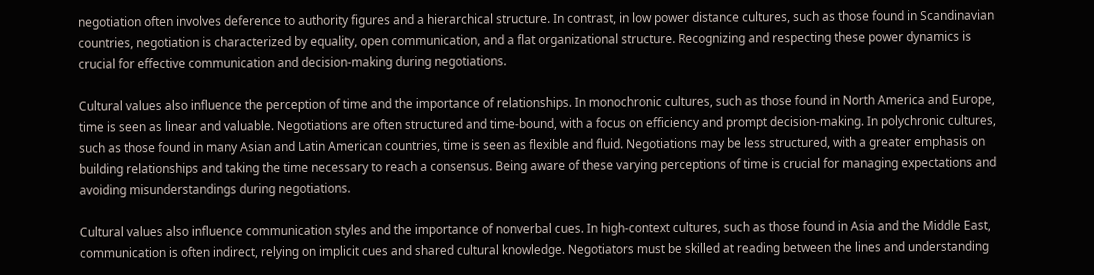negotiation often involves deference to authority figures and a hierarchical structure. In contrast, in low power distance cultures, such as those found in Scandinavian countries, negotiation is characterized by equality, open communication, and a flat organizational structure. Recognizing and respecting these power dynamics is crucial for effective communication and decision-making during negotiations.

Cultural values also influence the perception of time and the importance of relationships. In monochronic cultures, such as those found in North America and Europe, time is seen as linear and valuable. Negotiations are often structured and time-bound, with a focus on efficiency and prompt decision-making. In polychronic cultures, such as those found in many Asian and Latin American countries, time is seen as flexible and fluid. Negotiations may be less structured, with a greater emphasis on building relationships and taking the time necessary to reach a consensus. Being aware of these varying perceptions of time is crucial for managing expectations and avoiding misunderstandings during negotiations.

Cultural values also influence communication styles and the importance of nonverbal cues. In high-context cultures, such as those found in Asia and the Middle East, communication is often indirect, relying on implicit cues and shared cultural knowledge. Negotiators must be skilled at reading between the lines and understanding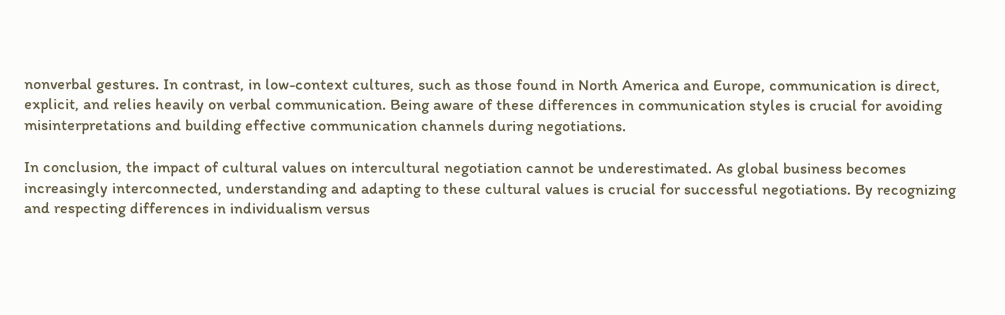nonverbal gestures. In contrast, in low-context cultures, such as those found in North America and Europe, communication is direct, explicit, and relies heavily on verbal communication. Being aware of these differences in communication styles is crucial for avoiding misinterpretations and building effective communication channels during negotiations.

In conclusion, the impact of cultural values on intercultural negotiation cannot be underestimated. As global business becomes increasingly interconnected, understanding and adapting to these cultural values is crucial for successful negotiations. By recognizing and respecting differences in individualism versus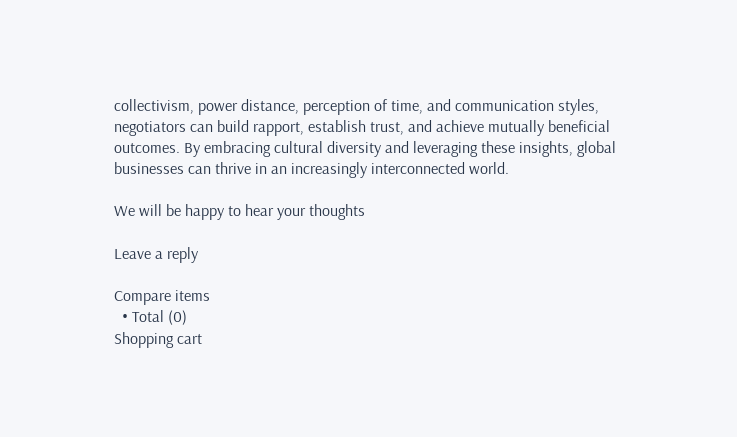collectivism, power distance, perception of time, and communication styles, negotiators can build rapport, establish trust, and achieve mutually beneficial outcomes. By embracing cultural diversity and leveraging these insights, global businesses can thrive in an increasingly interconnected world.

We will be happy to hear your thoughts

Leave a reply

Compare items
  • Total (0)
Shopping cart